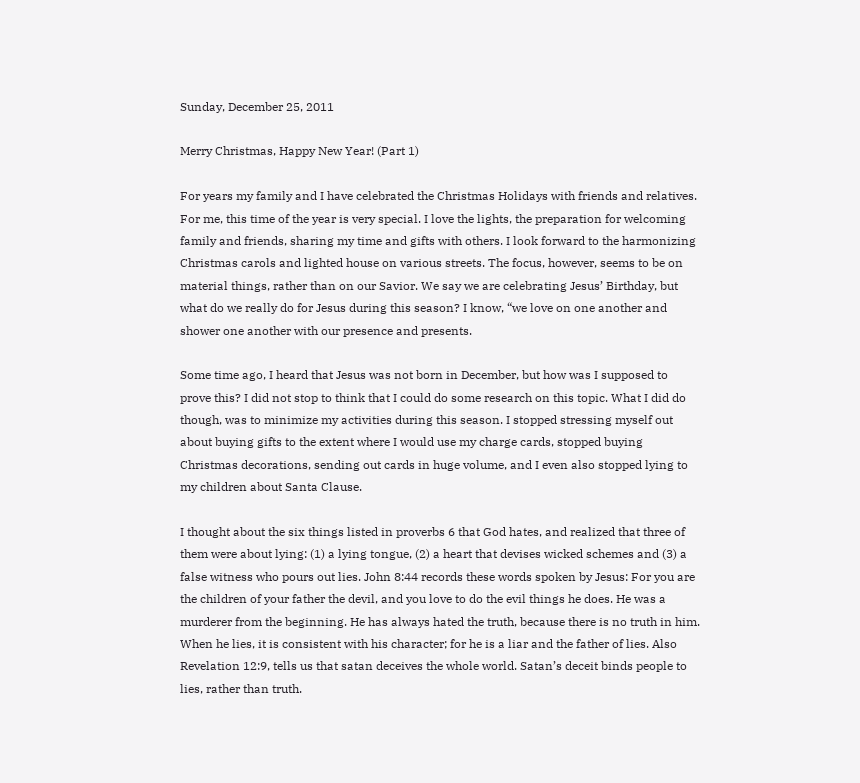Sunday, December 25, 2011

Merry Christmas, Happy New Year! (Part 1)

For years my family and I have celebrated the Christmas Holidays with friends and relatives. For me, this time of the year is very special. I love the lights, the preparation for welcoming family and friends, sharing my time and gifts with others. I look forward to the harmonizing Christmas carols and lighted house on various streets. The focus, however, seems to be on material things, rather than on our Savior. We say we are celebrating Jesus’ Birthday, but what do we really do for Jesus during this season? I know, “we love on one another and shower one another with our presence and presents.

Some time ago, I heard that Jesus was not born in December, but how was I supposed to prove this? I did not stop to think that I could do some research on this topic. What I did do though, was to minimize my activities during this season. I stopped stressing myself out about buying gifts to the extent where I would use my charge cards, stopped buying Christmas decorations, sending out cards in huge volume, and I even also stopped lying to my children about Santa Clause.

I thought about the six things listed in proverbs 6 that God hates, and realized that three of them were about lying: (1) a lying tongue, (2) a heart that devises wicked schemes and (3) a false witness who pours out lies. John 8:44 records these words spoken by Jesus: For you are the children of your father the devil, and you love to do the evil things he does. He was a murderer from the beginning. He has always hated the truth, because there is no truth in him. When he lies, it is consistent with his character; for he is a liar and the father of lies. Also Revelation 12:9, tells us that satan deceives the whole world. Satan’s deceit binds people to lies, rather than truth.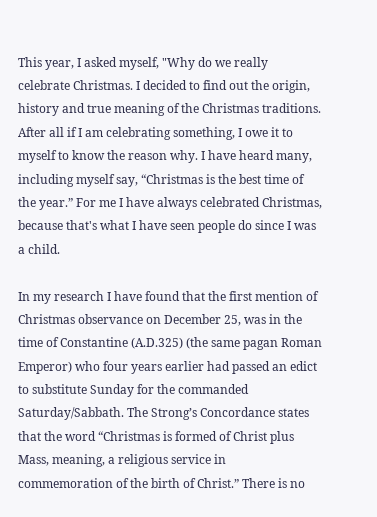This year, I asked myself, "Why do we really celebrate Christmas. I decided to find out the origin, history and true meaning of the Christmas traditions. After all if I am celebrating something, I owe it to myself to know the reason why. I have heard many, including myself say, “Christmas is the best time of the year.” For me I have always celebrated Christmas, because that's what I have seen people do since I was a child.

In my research I have found that the first mention of Christmas observance on December 25, was in the time of Constantine (A.D.325) (the same pagan Roman Emperor) who four years earlier had passed an edict to substitute Sunday for the commanded Saturday/Sabbath. The Strong’s Concordance states that the word “Christmas is formed of Christ plus Mass, meaning, a religious service in commemoration of the birth of Christ.” There is no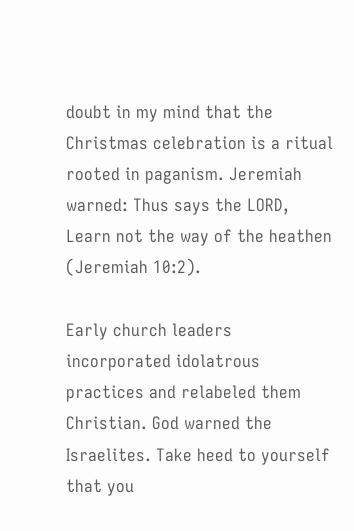doubt in my mind that the Christmas celebration is a ritual rooted in paganism. Jeremiah warned: Thus says the LORD, Learn not the way of the heathen (Jeremiah 10:2).

Early church leaders incorporated idolatrous practices and relabeled them Christian. God warned the Israelites. Take heed to yourself that you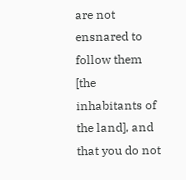are not ensnared to follow them [the inhabitants of the land], and that you do not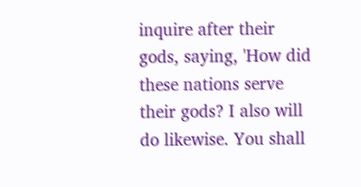inquire after their gods, saying, 'How did these nations serve their gods? I also will do likewise. You shall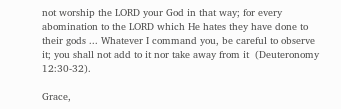not worship the LORD your God in that way; for every abomination to the LORD which He hates they have done to their gods ... Whatever I command you, be careful to observe it; you shall not add to it nor take away from it  (Deuteronomy 12:30-32).

Grace,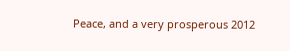Peace, and a very prosperous 2012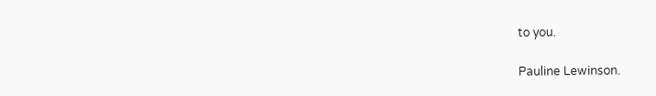to you.

Pauline Lewinson.